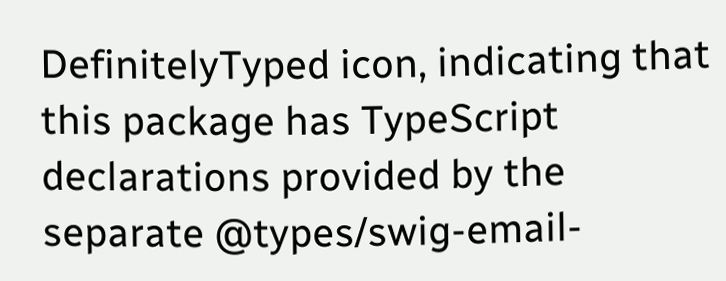DefinitelyTyped icon, indicating that this package has TypeScript declarations provided by the separate @types/swig-email-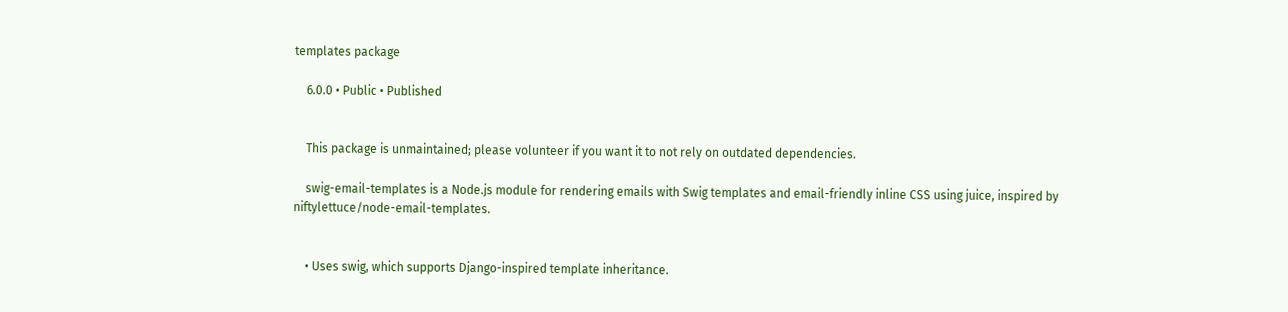templates package

    6.0.0 • Public • Published


    This package is unmaintained; please volunteer if you want it to not rely on outdated dependencies.

    swig-email-templates is a Node.js module for rendering emails with Swig templates and email-friendly inline CSS using juice, inspired by niftylettuce/node-email-templates.


    • Uses swig, which supports Django-inspired template inheritance.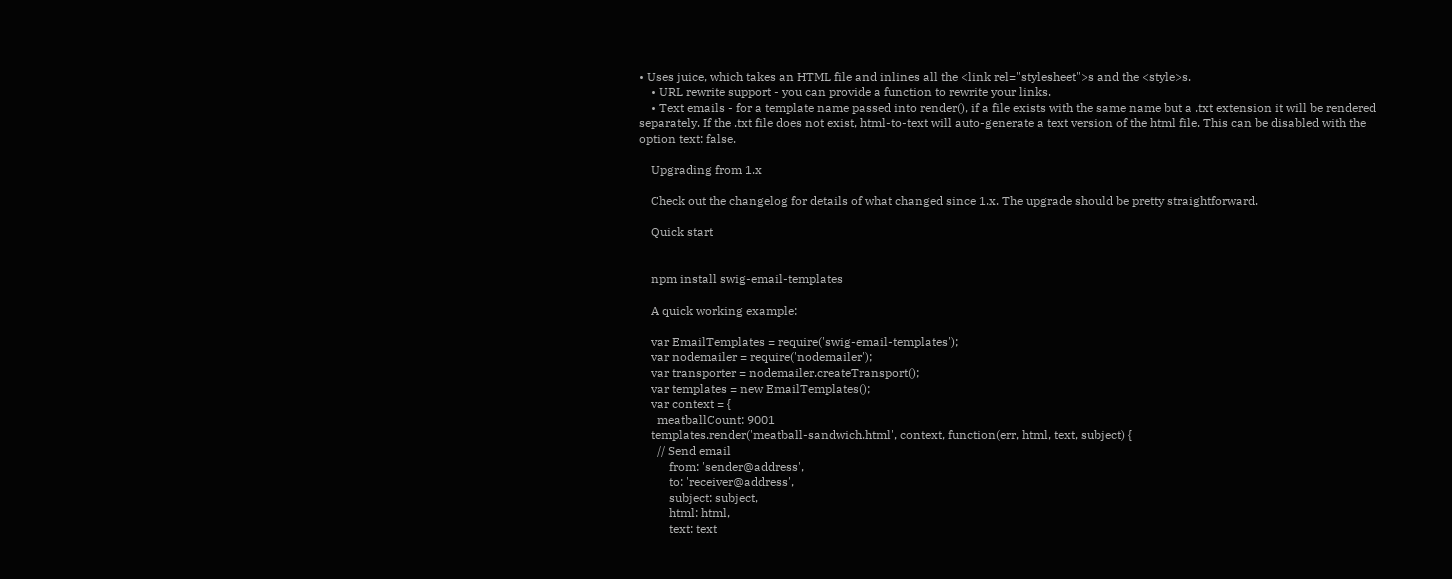• Uses juice, which takes an HTML file and inlines all the <link rel="stylesheet">s and the <style>s.
    • URL rewrite support - you can provide a function to rewrite your links.
    • Text emails - for a template name passed into render(), if a file exists with the same name but a .txt extension it will be rendered separately. If the .txt file does not exist, html-to-text will auto-generate a text version of the html file. This can be disabled with the option text: false.

    Upgrading from 1.x

    Check out the changelog for details of what changed since 1.x. The upgrade should be pretty straightforward.

    Quick start


    npm install swig-email-templates

    A quick working example:

    var EmailTemplates = require('swig-email-templates');
    var nodemailer = require('nodemailer');
    var transporter = nodemailer.createTransport();
    var templates = new EmailTemplates();
    var context = {
      meatballCount: 9001
    templates.render('meatball-sandwich.html', context, function(err, html, text, subject) {
      // Send email
          from: 'sender@address',
          to: 'receiver@address',
          subject: subject,
          html: html,
          text: text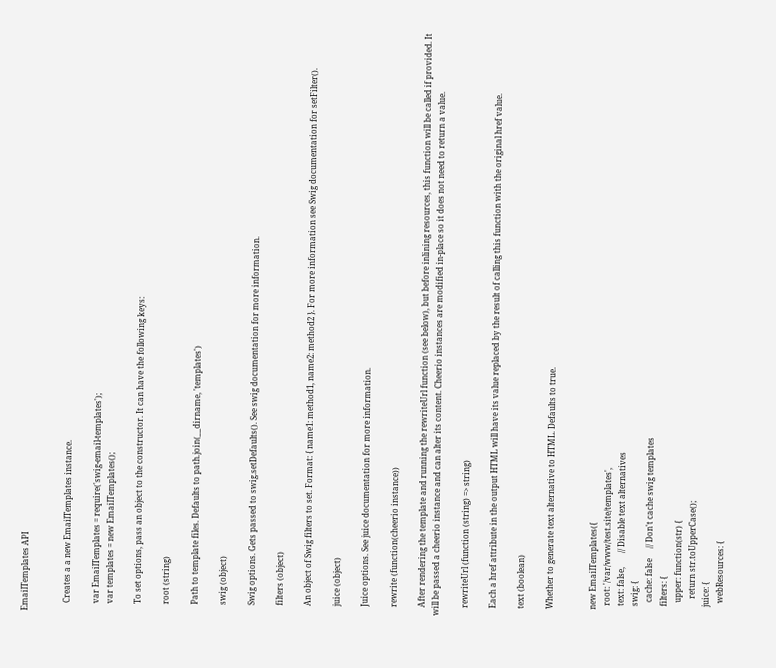EmailTemplates API


    Creates a a new EmailTemplates instance.

    var EmailTemplates = require('swig-email-templates');
    var templates = new EmailTemplates();

    To set options, pass an object to the constructor. It can have the following keys:

    root (string)

    Path to template files. Defaults to path.join(__dirname, 'templates')

    swig (object)

    Swig options. Gets passed to swig.setDefaults(). See swig documentation for more information.

    filters (object)

    An object of Swig filters to set. Format: { name1: method1, name2: method2 }. For more information see Swig documentation for setFilter().

    juice (object)

    Juice options. See juice documentation for more information.

    rewrite (function(cheerio instance))

    After rendering the template and running the rewriteUrl function (see below), but before inlining resources, this function will be called if provided. It will be passed a cheerio instance and can alter its content. Cheerio instances are modified in-place so it does not need to return a value.

    rewriteUrl (function (string) => string)

    Each a href attribute in the output HTML will have its value replaced by the result of calling this function with the original href value.

    text (boolean)

    Whether to generate text alternative to HTML. Defaults to true.


    new EmailTemplates({
      root: '/var/www/test.site/templates',
      text: false,       // Disable text alternatives
      swig: {
        cache: false     // Don't cache swig templates
      filters: {
        upper: function(str) {
          return str.toUpperCase();
      juice: {
        webResources: {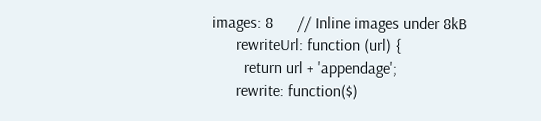images: 8      // Inline images under 8kB
      rewriteUrl: function (url) {
        return url + 'appendage';
      rewrite: function($)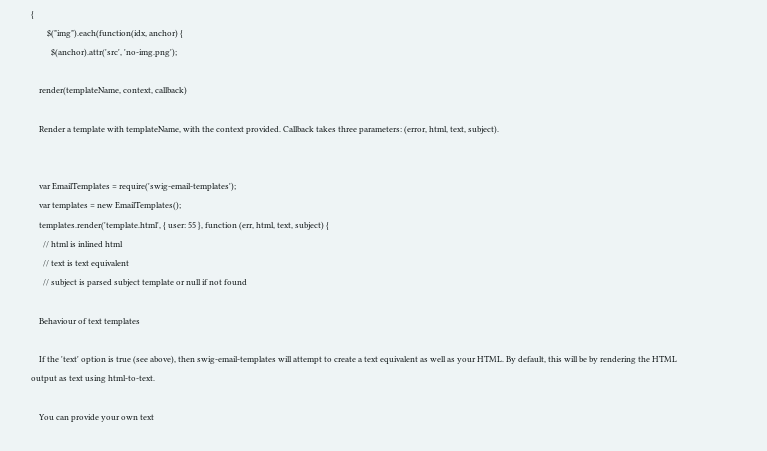{
        $("img").each(function(idx, anchor) {
          $(anchor).attr('src', 'no-img.png');

    render(templateName, context, callback)

    Render a template with templateName, with the context provided. Callback takes three parameters: (error, html, text, subject).


    var EmailTemplates = require('swig-email-templates');
    var templates = new EmailTemplates();
    templates.render('template.html', { user: 55 }, function (err, html, text, subject) {
      // html is inlined html
      // text is text equivalent
      // subject is parsed subject template or null if not found

    Behaviour of text templates

    If the 'text' option is true (see above), then swig-email-templates will attempt to create a text equivalent as well as your HTML. By default, this will be by rendering the HTML output as text using html-to-text.

    You can provide your own text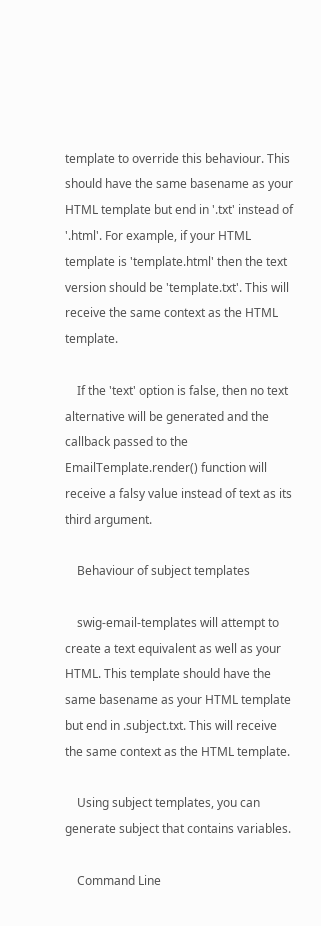template to override this behaviour. This should have the same basename as your HTML template but end in '.txt' instead of '.html'. For example, if your HTML template is 'template.html' then the text version should be 'template.txt'. This will receive the same context as the HTML template.

    If the 'text' option is false, then no text alternative will be generated and the callback passed to the EmailTemplate.render() function will receive a falsy value instead of text as its third argument.

    Behaviour of subject templates

    swig-email-templates will attempt to create a text equivalent as well as your HTML. This template should have the same basename as your HTML template but end in .subject.txt. This will receive the same context as the HTML template.

    Using subject templates, you can generate subject that contains variables.

    Command Line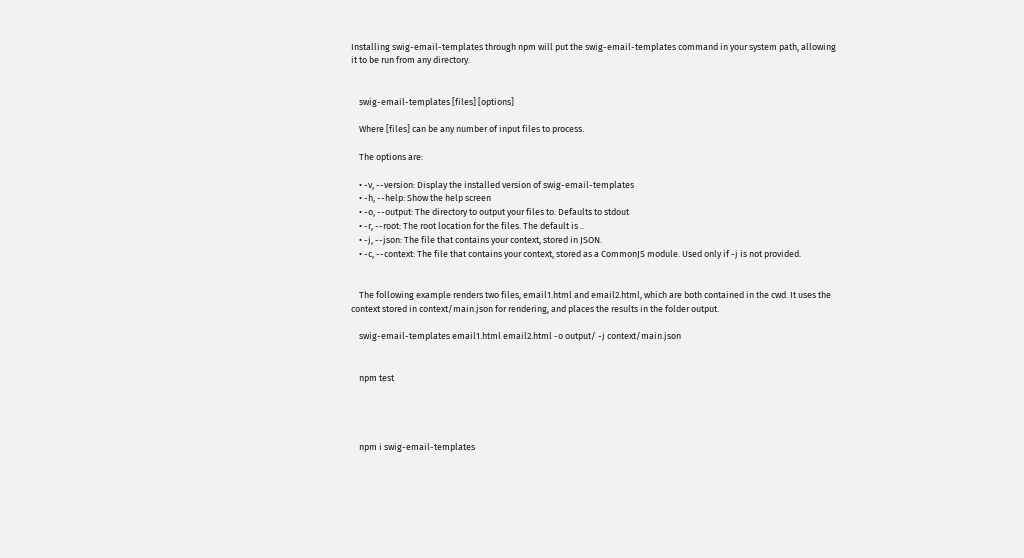Installing swig-email-templates through npm will put the swig-email-templates command in your system path, allowing it to be run from any directory.


    swig-email-templates [files] [options]

    Where [files] can be any number of input files to process.

    The options are:

    • -v, --version: Display the installed version of swig-email-templates
    • -h, --help: Show the help screen
    • -o, --output: The directory to output your files to. Defaults to stdout
    • -r, --root: The root location for the files. The default is ..
    • -j, --json: The file that contains your context, stored in JSON.
    • -c, --context: The file that contains your context, stored as a CommonJS module. Used only if -j is not provided.


    The following example renders two files, email1.html and email2.html, which are both contained in the cwd. It uses the context stored in context/main.json for rendering, and places the results in the folder output.

    swig-email-templates email1.html email2.html -o output/ -j context/main.json


    npm test




    npm i swig-email-templates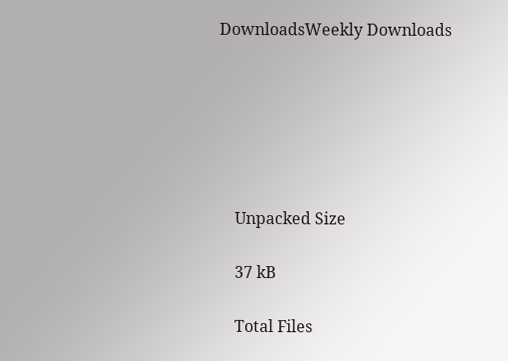DownloadsWeekly Downloads






    Unpacked Size

    37 kB

    Total Files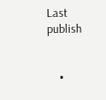Last publish


    •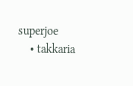superjoe
    • takkaria